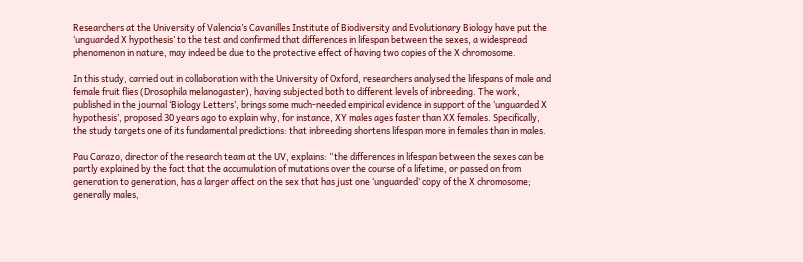Researchers at the University of Valencia’s Cavanilles Institute of Biodiversity and Evolutionary Biology have put the ‘unguarded X hypothesis’ to the test and confirmed that differences in lifespan between the sexes, a widespread phenomenon in nature, may indeed be due to the protective effect of having two copies of the X chromosome.

In this study, carried out in collaboration with the University of Oxford, researchers analysed the lifespans of male and female fruit flies (Drosophila melanogaster), having subjected both to different levels of inbreeding. The work, published in the journal ‘Biology Letters’, brings some much-needed empirical evidence in support of the ‘unguarded X hypothesis’, proposed 30 years ago to explain why, for instance, XY males ages faster than XX females. Specifically, the study targets one of its fundamental predictions: that inbreeding shortens lifespan more in females than in males.

Pau Carazo, director of the research team at the UV, explains: “the differences in lifespan between the sexes can be partly explained by the fact that the accumulation of mutations over the course of a lifetime, or passed on from generation to generation, has a larger affect on the sex that has just one ‘unguarded’ copy of the X chromosome; generally males,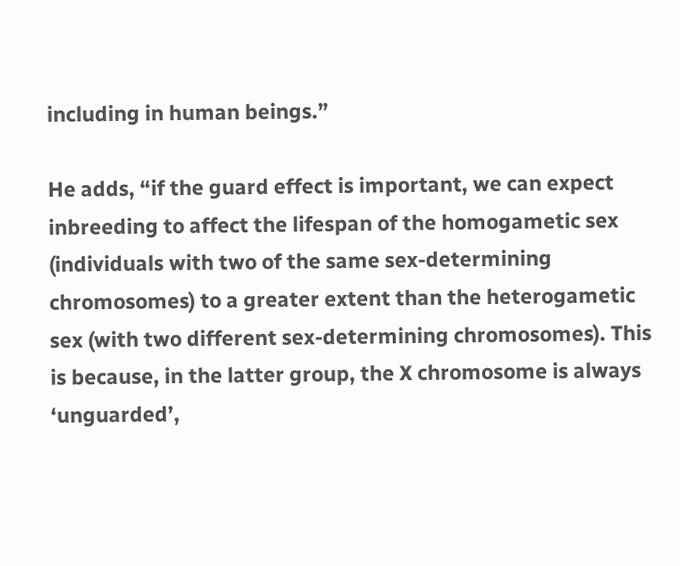including in human beings.”

He adds, “if the guard effect is important, we can expect inbreeding to affect the lifespan of the homogametic sex (individuals with two of the same sex-determining chromosomes) to a greater extent than the heterogametic sex (with two different sex-determining chromosomes). This is because, in the latter group, the X chromosome is always ‘unguarded’,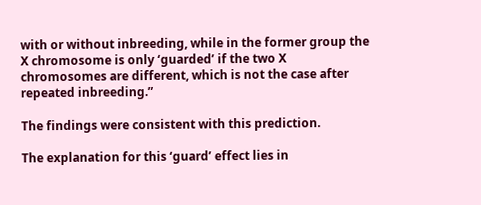with or without inbreeding, while in the former group the X chromosome is only ‘guarded’ if the two X chromosomes are different, which is not the case after repeated inbreeding.”

The findings were consistent with this prediction.

The explanation for this ‘guard’ effect lies in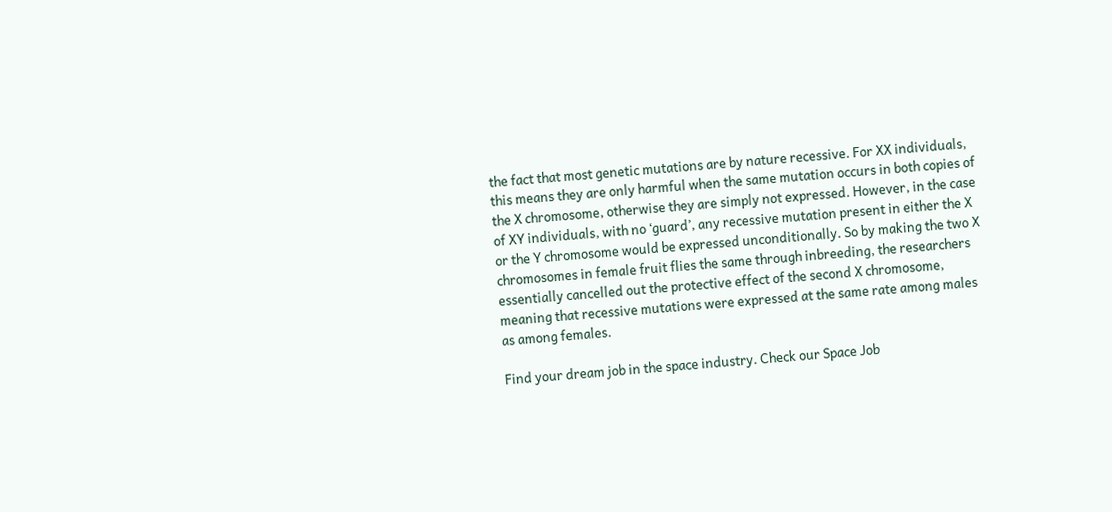the fact that most genetic mutations are by nature recessive. For XX individuals, this means they are only harmful when the same mutation occurs in both copies of the X chromosome, otherwise they are simply not expressed. However, in the case of XY individuals, with no ‘guard’, any recessive mutation present in either the X or the Y chromosome would be expressed unconditionally. So by making the two X chromosomes in female fruit flies the same through inbreeding, the researchers essentially cancelled out the protective effect of the second X chromosome, meaning that recessive mutations were expressed at the same rate among males as among females.

Find your dream job in the space industry. Check our Space Job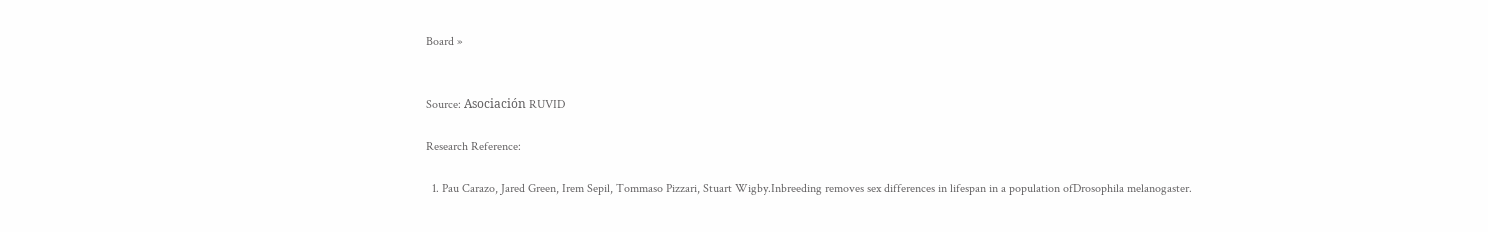Board »


Source: Asociación RUVID

Research Reference:

  1. Pau Carazo, Jared Green, Irem Sepil, Tommaso Pizzari, Stuart Wigby.Inbreeding removes sex differences in lifespan in a population ofDrosophila melanogaster.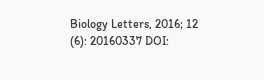Biology Letters, 2016; 12 (6): 20160337 DOI: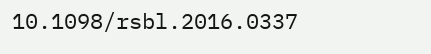10.1098/rsbl.2016.0337